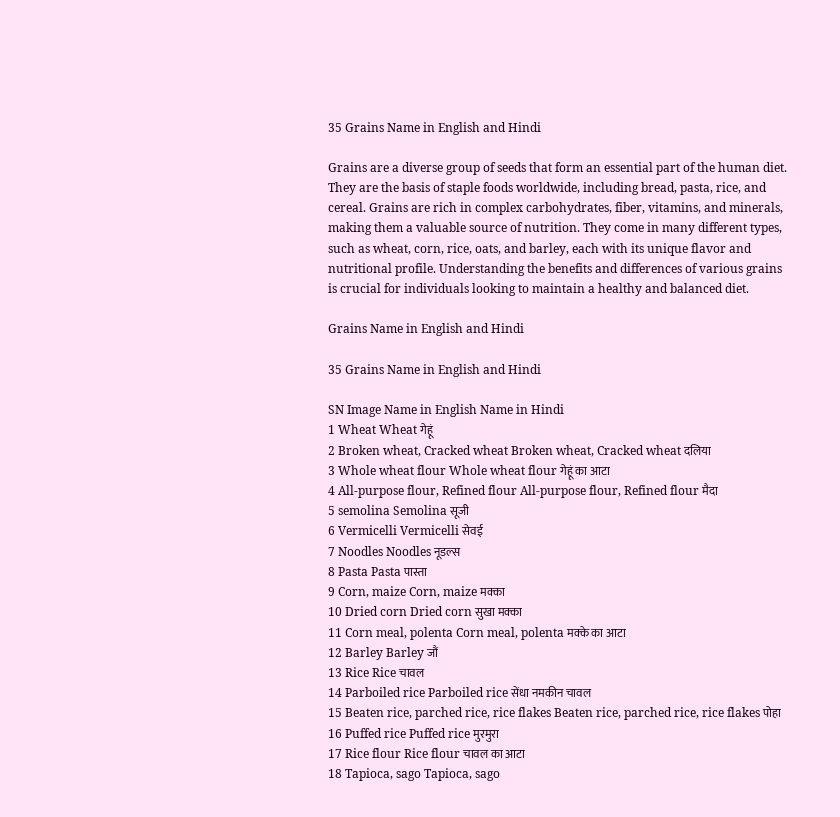35 Grains Name in English and Hindi

Grains are a diverse group of seeds that form an essential part of the human diet. They are the basis of staple foods worldwide, including bread, pasta, rice, and cereal. Grains are rich in complex carbohydrates, fiber, vitamins, and minerals, making them a valuable source of nutrition. They come in many different types, such as wheat, corn, rice, oats, and barley, each with its unique flavor and nutritional profile. Understanding the benefits and differences of various grains is crucial for individuals looking to maintain a healthy and balanced diet.

Grains Name in English and Hindi

35 Grains Name in English and Hindi

SN Image Name in English Name in Hindi
1 Wheat Wheat गेहूं
2 Broken wheat, Cracked wheat Broken wheat, Cracked wheat दलिया
3 Whole wheat flour Whole wheat flour गेहूं का आटा
4 All-purpose flour, Refined flour All-purpose flour, Refined flour मैदा
5 semolina Semolina सूजी
6 Vermicelli Vermicelli सेवई
7 Noodles Noodles नूडल्स
8 Pasta Pasta पास्ता
9 Corn, maize Corn, maize मक्का
10 Dried corn Dried corn सुखा मक्का
11 Corn meal, polenta Corn meal, polenta मक्के का आटा
12 Barley Barley जौं
13 Rice Rice चावल
14 Parboiled rice Parboiled rice सेंधा नमकीन चावल
15 Beaten rice, parched rice, rice flakes Beaten rice, parched rice, rice flakes पोहा
16 Puffed rice Puffed rice मुरमुरा
17 Rice flour Rice flour चावल का आटा
18 Tapioca, sago Tapioca, sago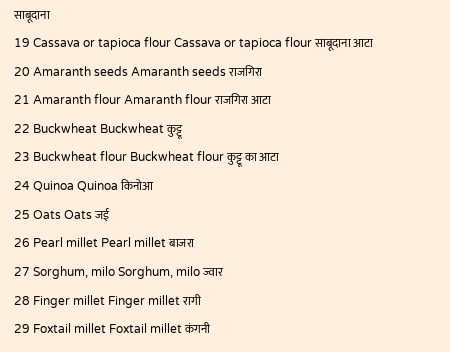साबूदाना
19 Cassava or tapioca flour Cassava or tapioca flour साबूदाना आटा
20 Amaranth seeds Amaranth seeds राजगिरा
21 Amaranth flour Amaranth flour राजगिरा आटा
22 Buckwheat Buckwheat कुट्टू
23 Buckwheat flour Buckwheat flour कुट्टू का आटा
24 Quinoa Quinoa किनोआ
25 Oats Oats जई
26 Pearl millet Pearl millet बाजरा
27 Sorghum, milo Sorghum, milo ज्वार
28 Finger millet Finger millet रागी
29 Foxtail millet Foxtail millet कंगनी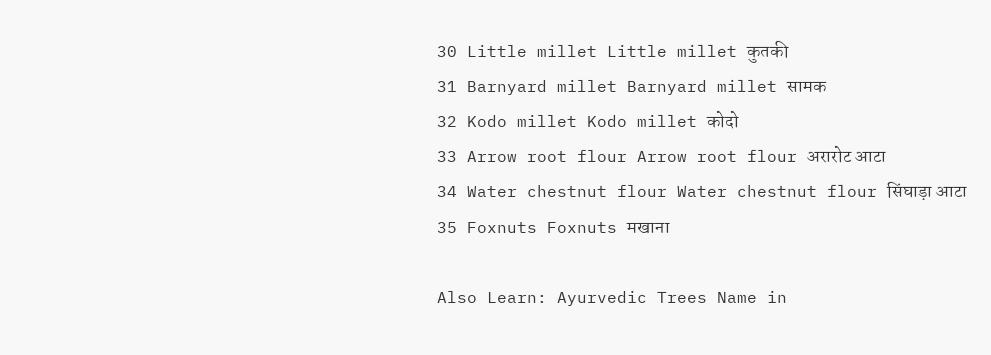30 Little millet Little millet कुतकी
31 Barnyard millet Barnyard millet सामक
32 Kodo millet Kodo millet कोदो
33 Arrow root flour Arrow root flour अरारोट आटा
34 Water chestnut flour Water chestnut flour सिंघाड़ा आटा
35 Foxnuts Foxnuts मखाना

Also Learn: Ayurvedic Trees Name in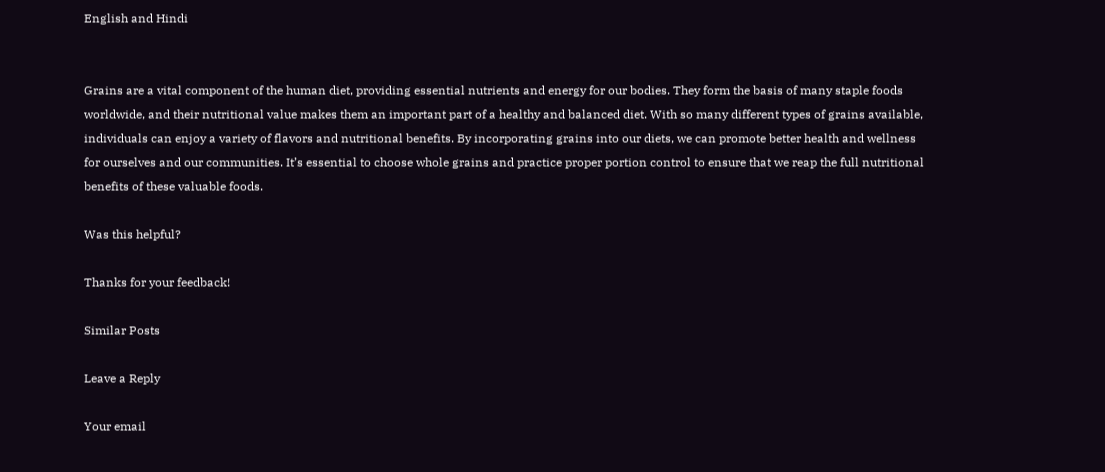English and Hindi


Grains are a vital component of the human diet, providing essential nutrients and energy for our bodies. They form the basis of many staple foods worldwide, and their nutritional value makes them an important part of a healthy and balanced diet. With so many different types of grains available, individuals can enjoy a variety of flavors and nutritional benefits. By incorporating grains into our diets, we can promote better health and wellness for ourselves and our communities. It’s essential to choose whole grains and practice proper portion control to ensure that we reap the full nutritional benefits of these valuable foods.

Was this helpful?

Thanks for your feedback!

Similar Posts

Leave a Reply

Your email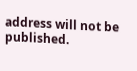address will not be published.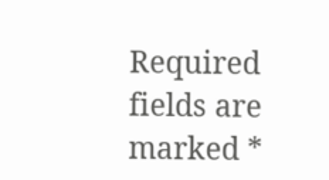Required fields are marked *